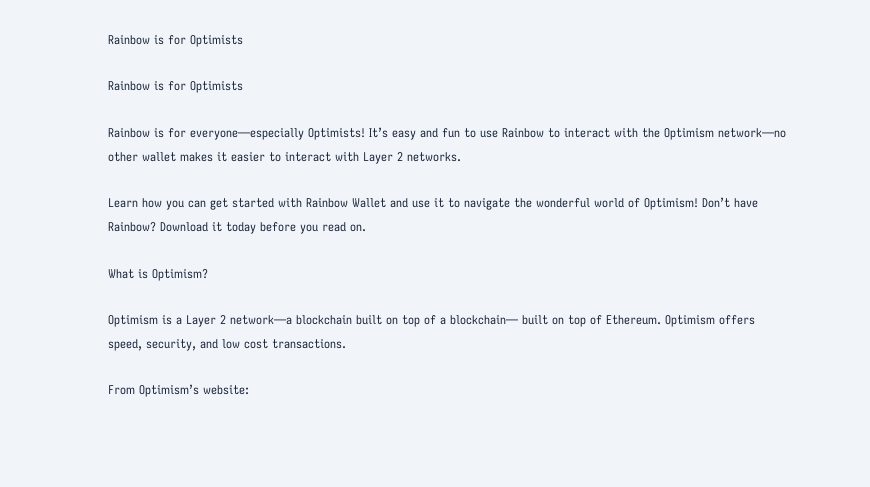Rainbow is for Optimists

Rainbow is for Optimists

Rainbow is for everyone—especially Optimists! It’s easy and fun to use Rainbow to interact with the Optimism network—no other wallet makes it easier to interact with Layer 2 networks.

Learn how you can get started with Rainbow Wallet and use it to navigate the wonderful world of Optimism! Don’t have Rainbow? Download it today before you read on.

What is Optimism?

Optimism is a Layer 2 network—a blockchain built on top of a blockchain— built on top of Ethereum. Optimism offers speed, security, and low cost transactions.

From Optimism’s website: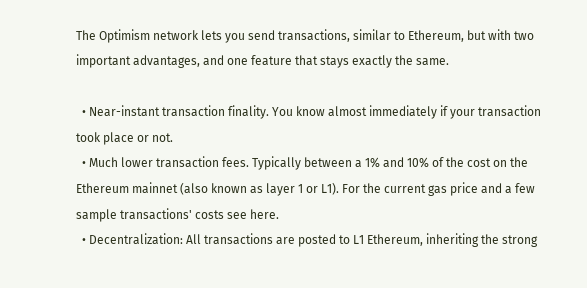The Optimism network lets you send transactions, similar to Ethereum, but with two important advantages, and one feature that stays exactly the same.

  • Near-instant transaction finality. You know almost immediately if your transaction took place or not.
  • Much lower transaction fees. Typically between a 1% and 10% of the cost on the Ethereum mainnet (also known as layer 1 or L1). For the current gas price and a few sample transactions' costs see here.
  • Decentralization: All transactions are posted to L1 Ethereum, inheriting the strong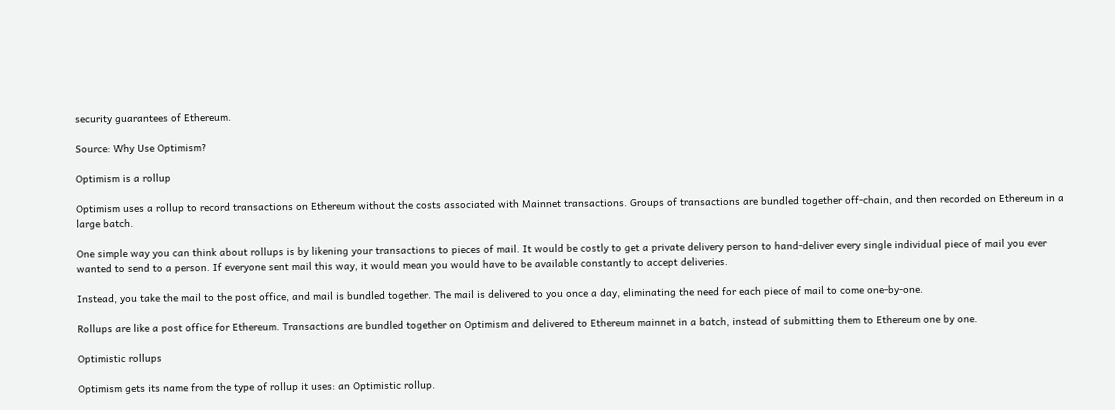security guarantees of Ethereum.

Source: Why Use Optimism?

Optimism is a rollup

Optimism uses a rollup to record transactions on Ethereum without the costs associated with Mainnet transactions. Groups of transactions are bundled together off-chain, and then recorded on Ethereum in a large batch.

One simple way you can think about rollups is by likening your transactions to pieces of mail. It would be costly to get a private delivery person to hand-deliver every single individual piece of mail you ever wanted to send to a person. If everyone sent mail this way, it would mean you would have to be available constantly to accept deliveries.

Instead, you take the mail to the post office, and mail is bundled together. The mail is delivered to you once a day, eliminating the need for each piece of mail to come one-by-one.

Rollups are like a post office for Ethereum. Transactions are bundled together on Optimism and delivered to Ethereum mainnet in a batch, instead of submitting them to Ethereum one by one.

Optimistic rollups

Optimism gets its name from the type of rollup it uses: an Optimistic rollup.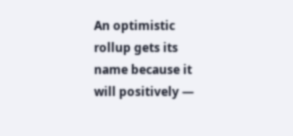An optimistic rollup gets its name because it will positively —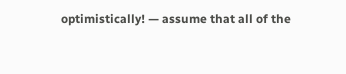optimistically! — assume that all of the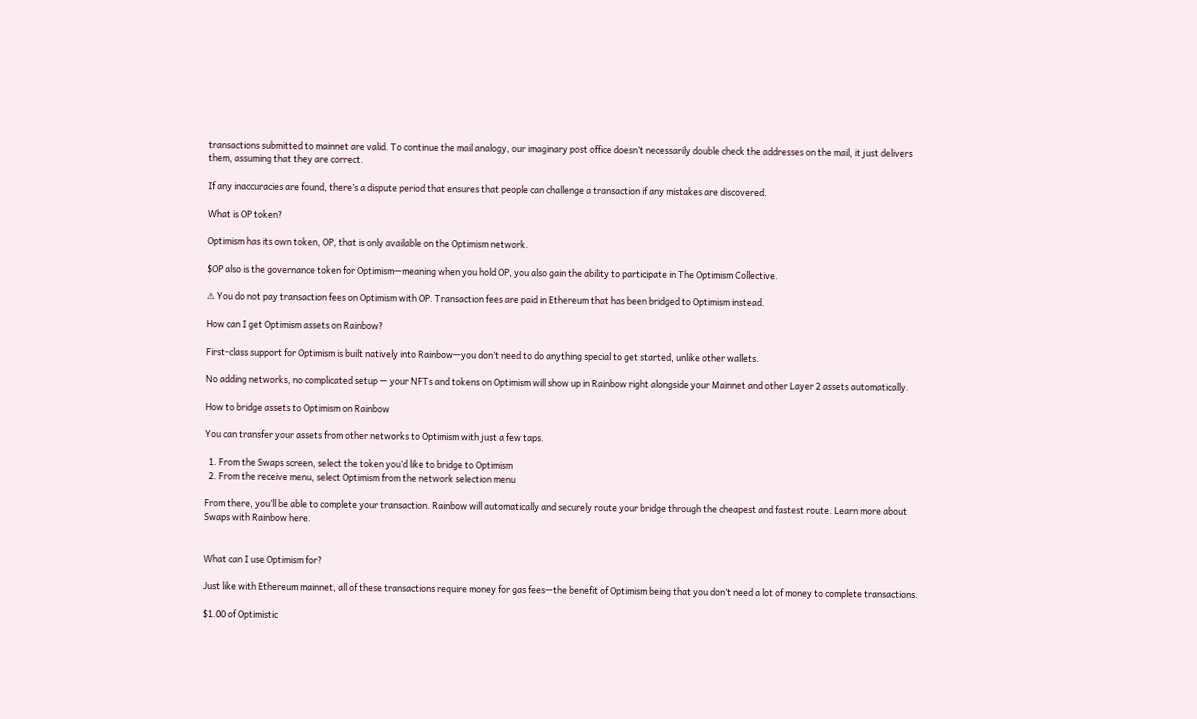transactions submitted to mainnet are valid. To continue the mail analogy, our imaginary post office doesn’t necessarily double check the addresses on the mail, it just delivers them, assuming that they are correct.

If any inaccuracies are found, there’s a dispute period that ensures that people can challenge a transaction if any mistakes are discovered.

What is OP token?

Optimism has its own token, OP, that is only available on the Optimism network.

$OP also is the governance token for Optimism—meaning when you hold OP, you also gain the ability to participate in The Optimism Collective.

⚠ You do not pay transaction fees on Optimism with OP. Transaction fees are paid in Ethereum that has been bridged to Optimism instead.

How can I get Optimism assets on Rainbow?

First-class support for Optimism is built natively into Rainbow—you don’t need to do anything special to get started, unlike other wallets.

No adding networks, no complicated setup — your NFTs and tokens on Optimism will show up in Rainbow right alongside your Mainnet and other Layer 2 assets automatically.

How to bridge assets to Optimism on Rainbow

You can transfer your assets from other networks to Optimism with just a few taps.

  1. From the Swaps screen, select the token you’d like to bridge to Optimism
  2. From the receive menu, select Optimism from the network selection menu

From there, you’ll be able to complete your transaction. Rainbow will automatically and securely route your bridge through the cheapest and fastest route. Learn more about Swaps with Rainbow here.


What can I use Optimism for?

Just like with Ethereum mainnet, all of these transactions require money for gas fees—the benefit of Optimism being that you don’t need a lot of money to complete transactions.

$1.00 of Optimistic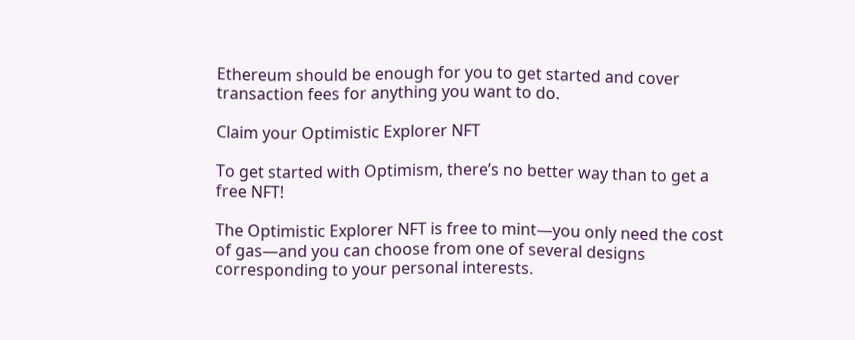Ethereum should be enough for you to get started and cover transaction fees for anything you want to do.

Claim your Optimistic Explorer NFT

To get started with Optimism, there’s no better way than to get a free NFT!

The Optimistic Explorer NFT is free to mint—you only need the cost of gas—and you can choose from one of several designs corresponding to your personal interests.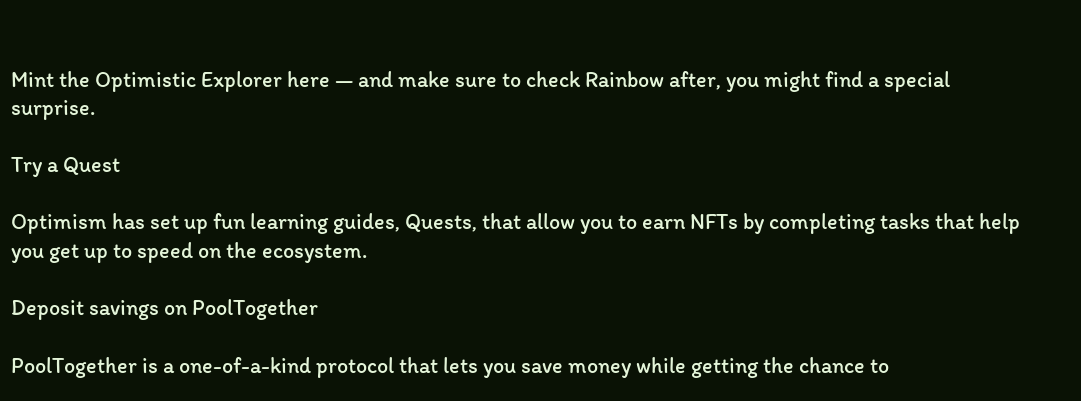Mint the Optimistic Explorer here — and make sure to check Rainbow after, you might find a special surprise.

Try a Quest

Optimism has set up fun learning guides, Quests, that allow you to earn NFTs by completing tasks that help you get up to speed on the ecosystem.

Deposit savings on PoolTogether

PoolTogether is a one-of-a-kind protocol that lets you save money while getting the chance to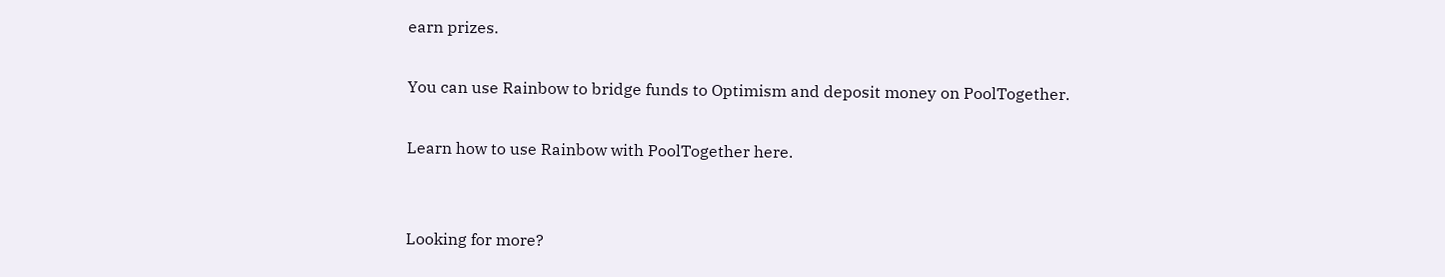earn prizes.

You can use Rainbow to bridge funds to Optimism and deposit money on PoolTogether.

Learn how to use Rainbow with PoolTogether here.


Looking for more?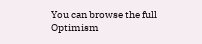You can browse the full Optimism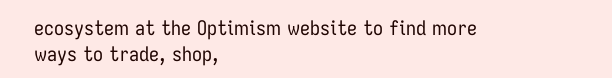ecosystem at the Optimism website to find more ways to trade, shop,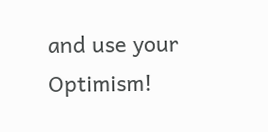and use your Optimism!